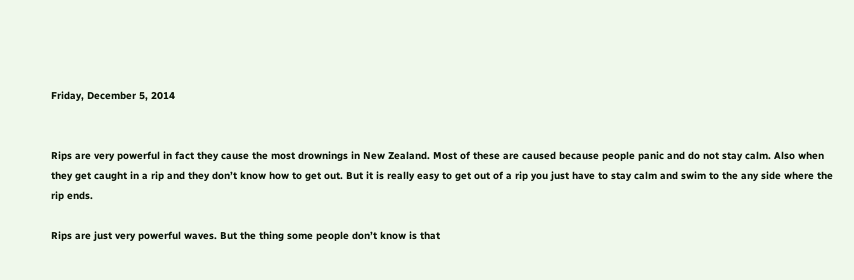Friday, December 5, 2014


Rips are very powerful in fact they cause the most drownings in New Zealand. Most of these are caused because people panic and do not stay calm. Also when they get caught in a rip and they don’t know how to get out. But it is really easy to get out of a rip you just have to stay calm and swim to the any side where the rip ends.

Rips are just very powerful waves. But the thing some people don’t know is that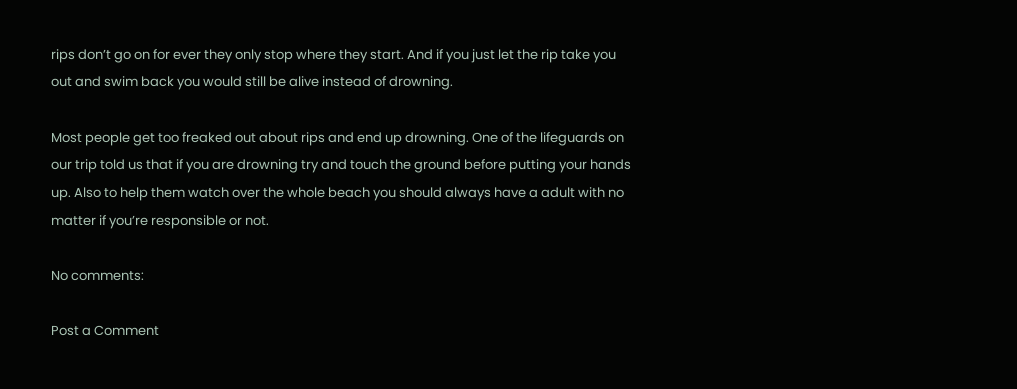rips don’t go on for ever they only stop where they start. And if you just let the rip take you out and swim back you would still be alive instead of drowning.

Most people get too freaked out about rips and end up drowning. One of the lifeguards on our trip told us that if you are drowning try and touch the ground before putting your hands up. Also to help them watch over the whole beach you should always have a adult with no matter if you’re responsible or not.

No comments:

Post a Comment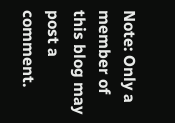Note: Only a member of this blog may post a comment.